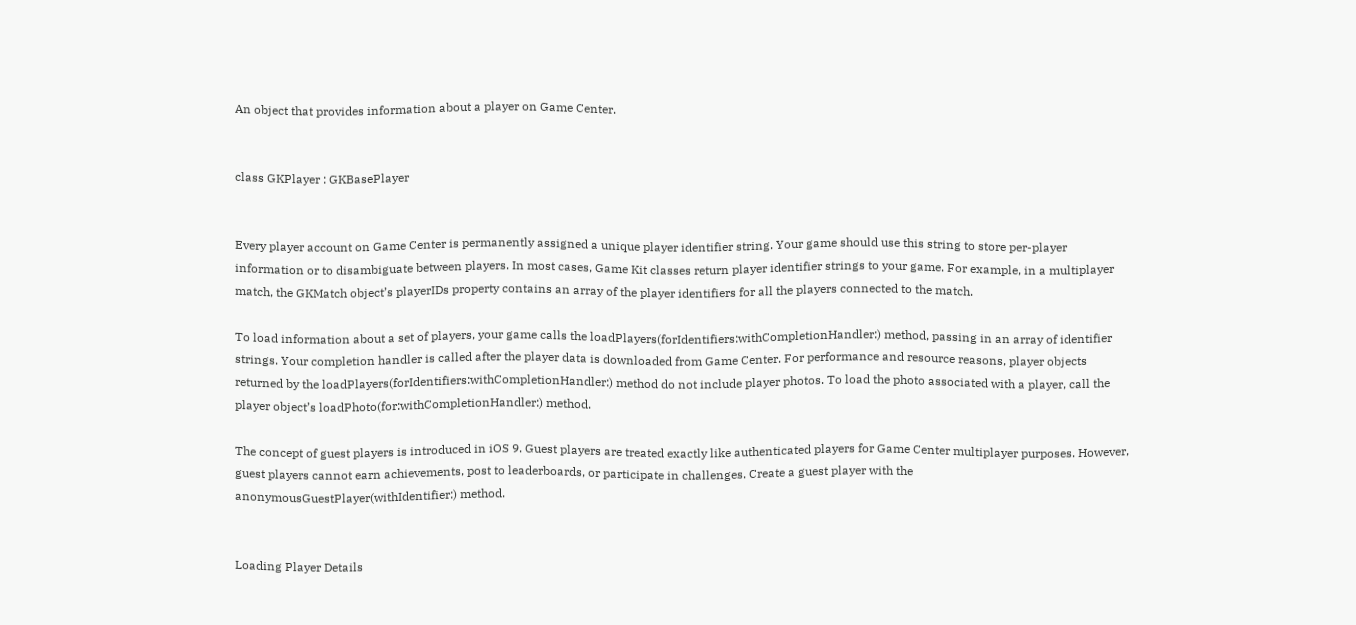An object that provides information about a player on Game Center.


class GKPlayer : GKBasePlayer


Every player account on Game Center is permanently assigned a unique player identifier string. Your game should use this string to store per-player information or to disambiguate between players. In most cases, Game Kit classes return player identifier strings to your game. For example, in a multiplayer match, the GKMatch object’s playerIDs property contains an array of the player identifiers for all the players connected to the match.

To load information about a set of players, your game calls the loadPlayers(forIdentifiers:withCompletionHandler:) method, passing in an array of identifier strings. Your completion handler is called after the player data is downloaded from Game Center. For performance and resource reasons, player objects returned by the loadPlayers(forIdentifiers:withCompletionHandler:) method do not include player photos. To load the photo associated with a player, call the player object’s loadPhoto(for:withCompletionHandler:) method.

The concept of guest players is introduced in iOS 9. Guest players are treated exactly like authenticated players for Game Center multiplayer purposes. However, guest players cannot earn achievements, post to leaderboards, or participate in challenges. Create a guest player with the anonymousGuestPlayer(withIdentifier:) method.


Loading Player Details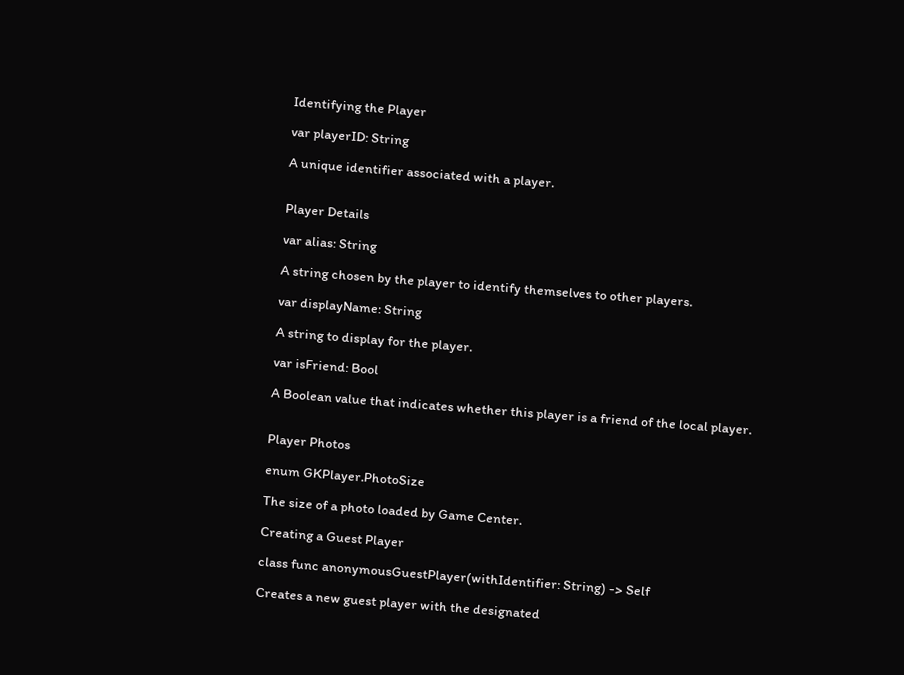Identifying the Player

var playerID: String

A unique identifier associated with a player.


Player Details

var alias: String

A string chosen by the player to identify themselves to other players.

var displayName: String

A string to display for the player.

var isFriend: Bool

A Boolean value that indicates whether this player is a friend of the local player.


Player Photos

enum GKPlayer.PhotoSize

The size of a photo loaded by Game Center.

Creating a Guest Player

class func anonymousGuestPlayer(withIdentifier: String) -> Self

Creates a new guest player with the designated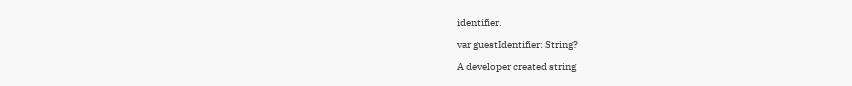identifier.

var guestIdentifier: String?

A developer created string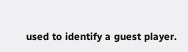used to identify a guest player.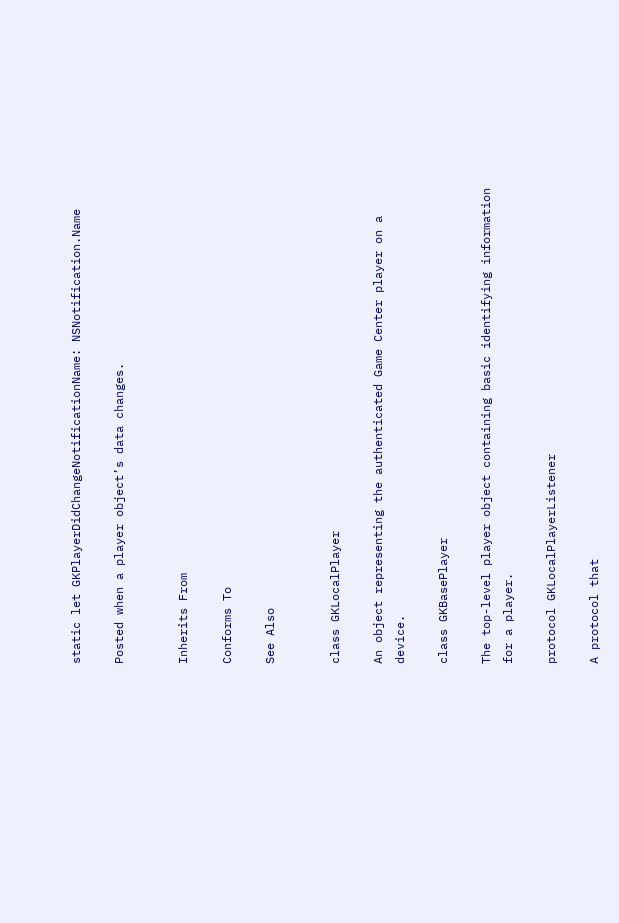static let GKPlayerDidChangeNotificationName: NSNotification.Name

Posted when a player object’s data changes.


Inherits From

Conforms To

See Also


class GKLocalPlayer

An object representing the authenticated Game Center player on a device.

class GKBasePlayer

The top-level player object containing basic identifying information for a player.

protocol GKLocalPlayerListener

A protocol that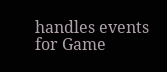handles events for Game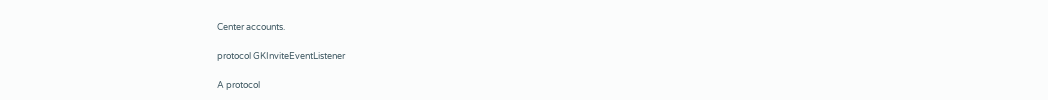Center accounts.

protocol GKInviteEventListener

A protocol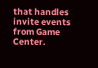that handles invite events from Game Center.